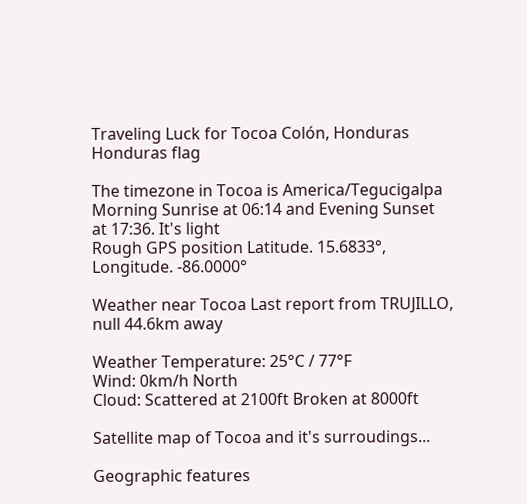Traveling Luck for Tocoa Colón, Honduras Honduras flag

The timezone in Tocoa is America/Tegucigalpa
Morning Sunrise at 06:14 and Evening Sunset at 17:36. It's light
Rough GPS position Latitude. 15.6833°, Longitude. -86.0000°

Weather near Tocoa Last report from TRUJILLO, null 44.6km away

Weather Temperature: 25°C / 77°F
Wind: 0km/h North
Cloud: Scattered at 2100ft Broken at 8000ft

Satellite map of Tocoa and it's surroudings...

Geographic features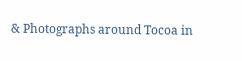& Photographs around Tocoa in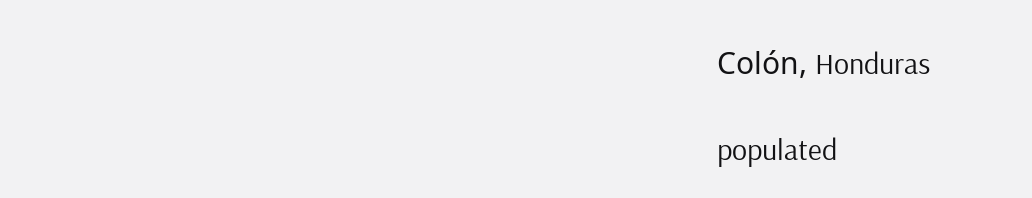Colón, Honduras

populated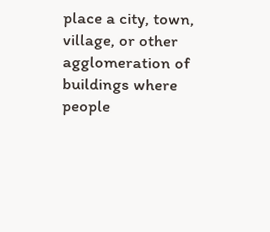place a city, town, village, or other agglomeration of buildings where people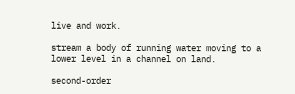live and work.

stream a body of running water moving to a lower level in a channel on land.

second-order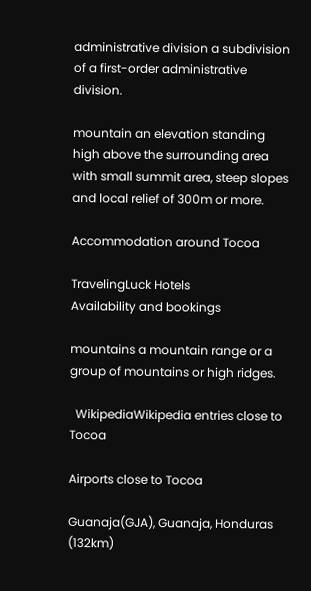administrative division a subdivision of a first-order administrative division.

mountain an elevation standing high above the surrounding area with small summit area, steep slopes and local relief of 300m or more.

Accommodation around Tocoa

TravelingLuck Hotels
Availability and bookings

mountains a mountain range or a group of mountains or high ridges.

  WikipediaWikipedia entries close to Tocoa

Airports close to Tocoa

Guanaja(GJA), Guanaja, Honduras (132km)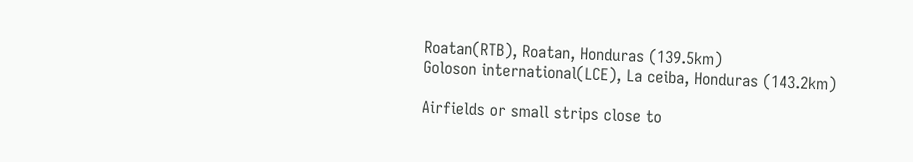Roatan(RTB), Roatan, Honduras (139.5km)
Goloson international(LCE), La ceiba, Honduras (143.2km)

Airfields or small strips close to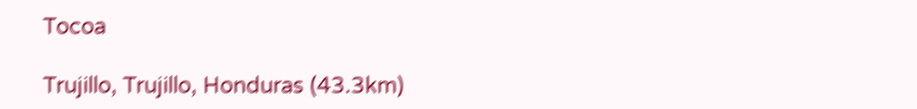Tocoa

Trujillo, Trujillo, Honduras (43.3km)